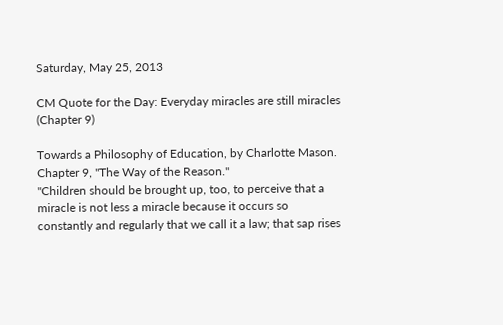Saturday, May 25, 2013

CM Quote for the Day: Everyday miracles are still miracles (Chapter 9)

Towards a Philosophy of Education, by Charlotte Mason.  Chapter 9, "The Way of the Reason."
"Children should be brought up, too, to perceive that a miracle is not less a miracle because it occurs so constantly and regularly that we call it a law; that sap rises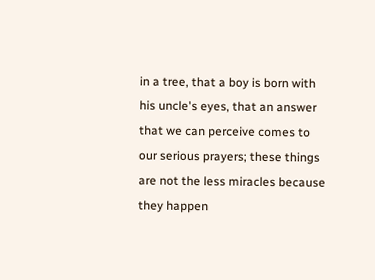in a tree, that a boy is born with his uncle's eyes, that an answer that we can perceive comes to our serious prayers; these things are not the less miracles because they happen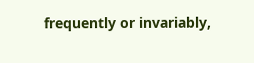frequently or invariably,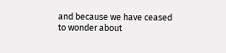and because we have ceased to wonder about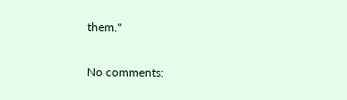them."

No comments: